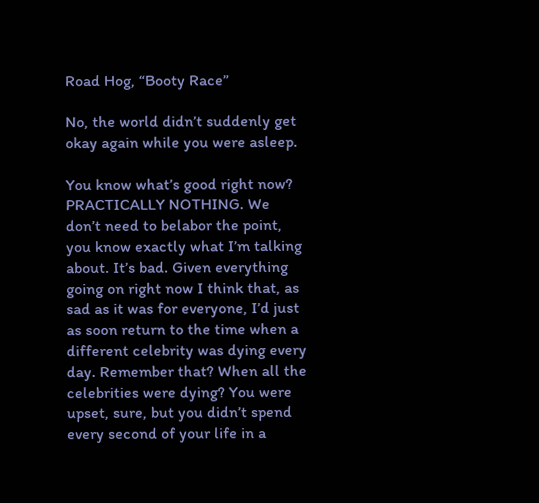Road Hog, “Booty Race”

No, the world didn’t suddenly get okay again while you were asleep.

You know what’s good right now? PRACTICALLY NOTHING. We don’t need to belabor the point, you know exactly what I’m talking about. It’s bad. Given everything going on right now I think that, as sad as it was for everyone, I’d just as soon return to the time when a different celebrity was dying every day. Remember that? When all the celebrities were dying? You were upset, sure, but you didn’t spend every second of your life in a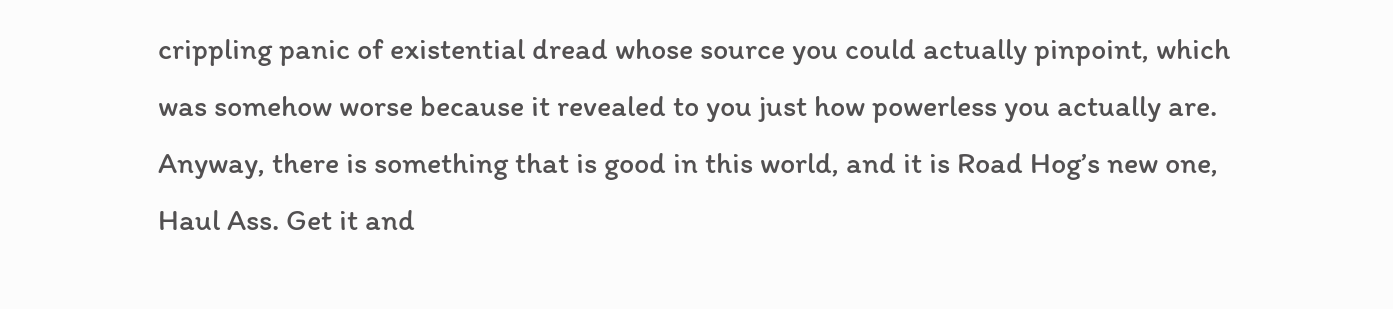crippling panic of existential dread whose source you could actually pinpoint, which was somehow worse because it revealed to you just how powerless you actually are. Anyway, there is something that is good in this world, and it is Road Hog’s new one, Haul Ass. Get it and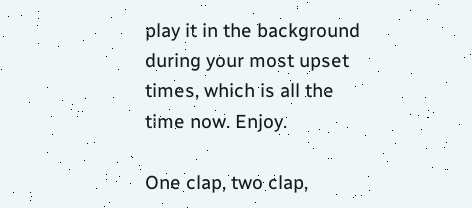play it in the background during your most upset times, which is all the time now. Enjoy.

One clap, two clap,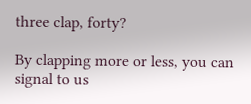three clap, forty?

By clapping more or less, you can signal to us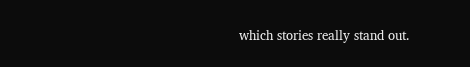which stories really stand out.